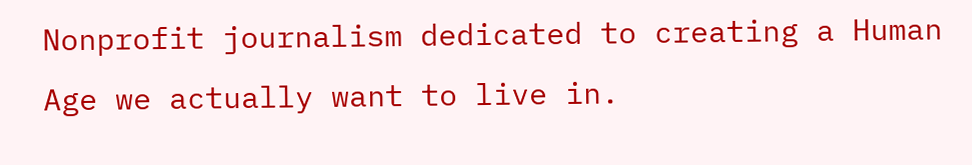Nonprofit journalism dedicated to creating a Human Age we actually want to live in.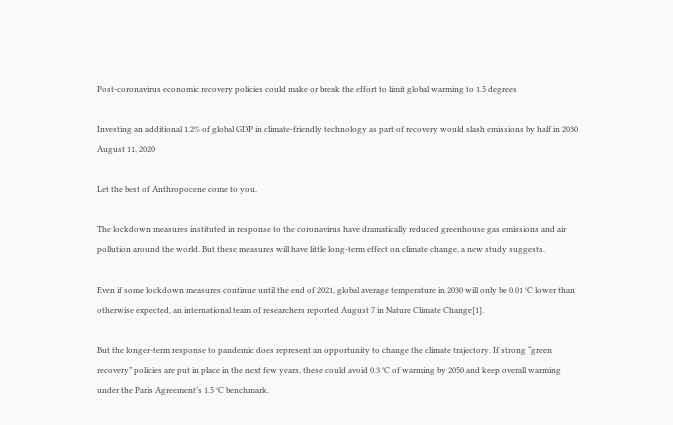Post-coronavirus economic recovery policies could make or break the effort to limit global warming to 1.5 degrees

Investing an additional 1.2% of global GDP in climate-friendly technology as part of recovery would slash emissions by half in 2030
August 11, 2020

Let the best of Anthropocene come to you.

The lockdown measures instituted in response to the coronavirus have dramatically reduced greenhouse gas emissions and air pollution around the world. But these measures will have little long-term effect on climate change, a new study suggests.

Even if some lockdown measures continue until the end of 2021, global average temperature in 2030 will only be 0.01 °C lower than otherwise expected, an international team of researchers reported August 7 in Nature Climate Change[1].

But the longer-term response to pandemic does represent an opportunity to change the climate trajectory. If strong “green recovery” policies are put in place in the next few years, these could avoid 0.3 °C of warming by 2050 and keep overall warming under the Paris Agreement’s 1.5 °C benchmark.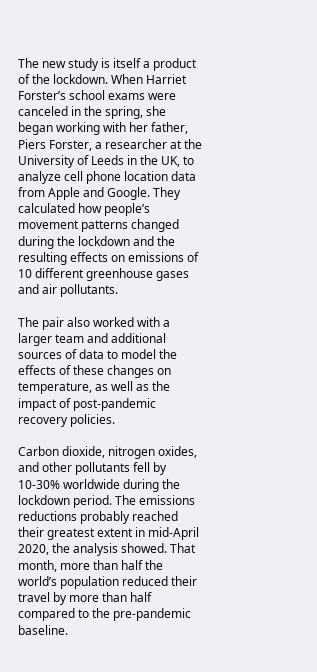The new study is itself a product of the lockdown. When Harriet Forster’s school exams were canceled in the spring, she began working with her father, Piers Forster, a researcher at the University of Leeds in the UK, to analyze cell phone location data from Apple and Google. They calculated how people’s movement patterns changed during the lockdown and the resulting effects on emissions of 10 different greenhouse gases and air pollutants.

The pair also worked with a larger team and additional sources of data to model the effects of these changes on temperature, as well as the impact of post-pandemic recovery policies.

Carbon dioxide, nitrogen oxides, and other pollutants fell by 10-30% worldwide during the lockdown period. The emissions reductions probably reached their greatest extent in mid-April 2020, the analysis showed. That month, more than half the world’s population reduced their travel by more than half compared to the pre-pandemic baseline.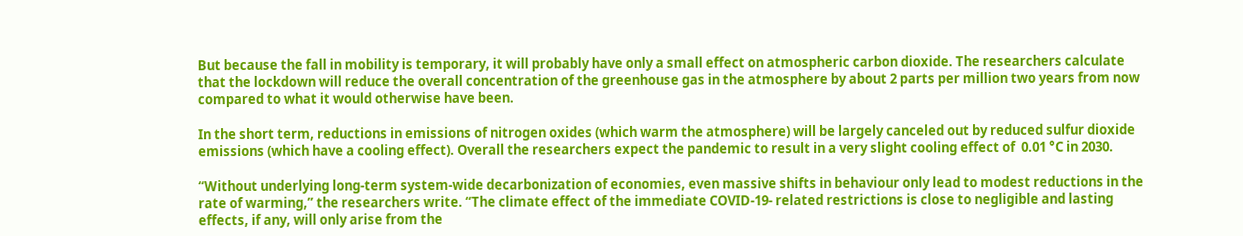But because the fall in mobility is temporary, it will probably have only a small effect on atmospheric carbon dioxide. The researchers calculate that the lockdown will reduce the overall concentration of the greenhouse gas in the atmosphere by about 2 parts per million two years from now compared to what it would otherwise have been.

In the short term, reductions in emissions of nitrogen oxides (which warm the atmosphere) will be largely canceled out by reduced sulfur dioxide emissions (which have a cooling effect). Overall the researchers expect the pandemic to result in a very slight cooling effect of  0.01 °C in 2030.

“Without underlying long-term system-wide decarbonization of economies, even massive shifts in behaviour only lead to modest reductions in the rate of warming,” the researchers write. “The climate effect of the immediate COVID-19- related restrictions is close to negligible and lasting effects, if any, will only arise from the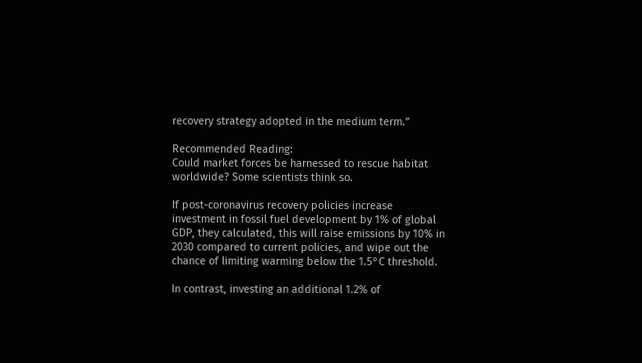recovery strategy adopted in the medium term.”

Recommended Reading:
Could market forces be harnessed to rescue habitat worldwide? Some scientists think so.

If post-coronavirus recovery policies increase investment in fossil fuel development by 1% of global GDP, they calculated, this will raise emissions by 10% in 2030 compared to current policies, and wipe out the chance of limiting warming below the 1.5°C threshold.

In contrast, investing an additional 1.2% of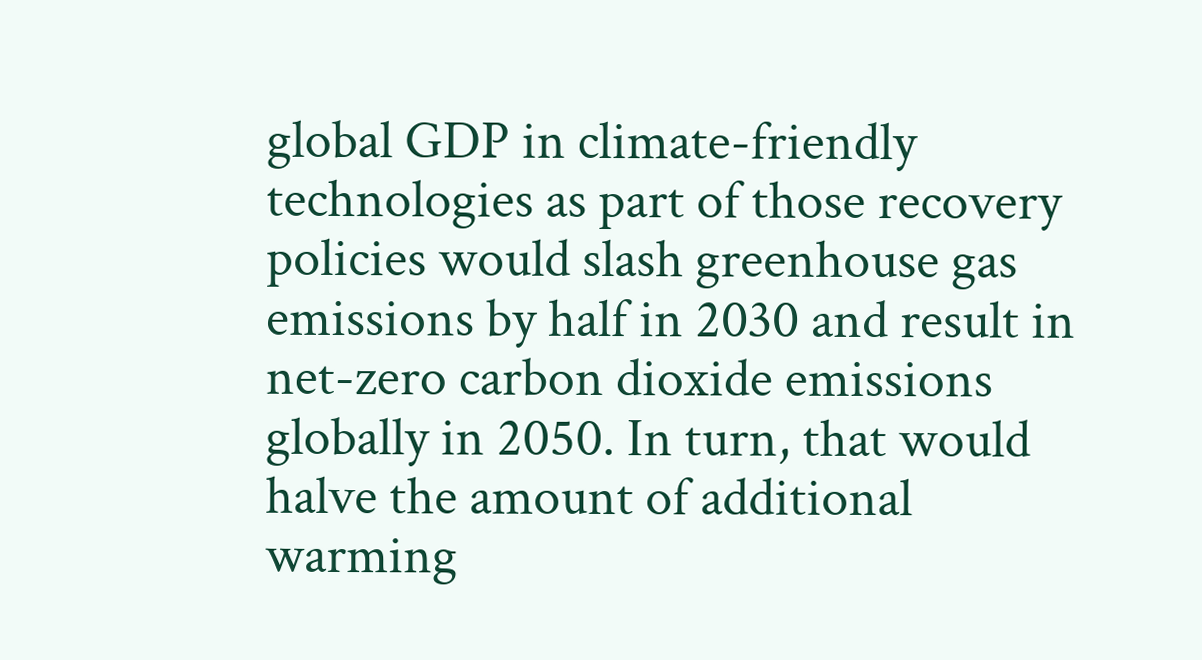global GDP in climate-friendly technologies as part of those recovery policies would slash greenhouse gas emissions by half in 2030 and result in net-zero carbon dioxide emissions globally in 2050. In turn, that would halve the amount of additional warming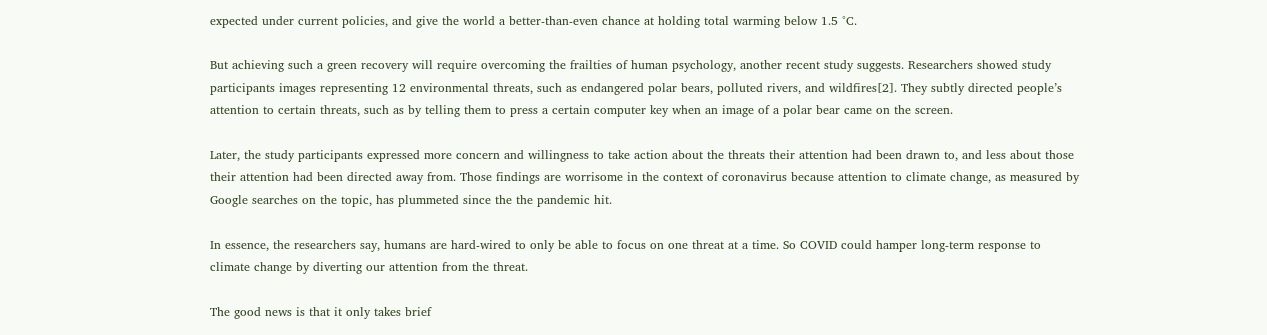expected under current policies, and give the world a better-than-even chance at holding total warming below 1.5 °C.

But achieving such a green recovery will require overcoming the frailties of human psychology, another recent study suggests. Researchers showed study participants images representing 12 environmental threats, such as endangered polar bears, polluted rivers, and wildfires[2]. They subtly directed people’s attention to certain threats, such as by telling them to press a certain computer key when an image of a polar bear came on the screen.

Later, the study participants expressed more concern and willingness to take action about the threats their attention had been drawn to, and less about those their attention had been directed away from. Those findings are worrisome in the context of coronavirus because attention to climate change, as measured by Google searches on the topic, has plummeted since the the pandemic hit.

In essence, the researchers say, humans are hard-wired to only be able to focus on one threat at a time. So COVID could hamper long-term response to climate change by diverting our attention from the threat.

The good news is that it only takes brief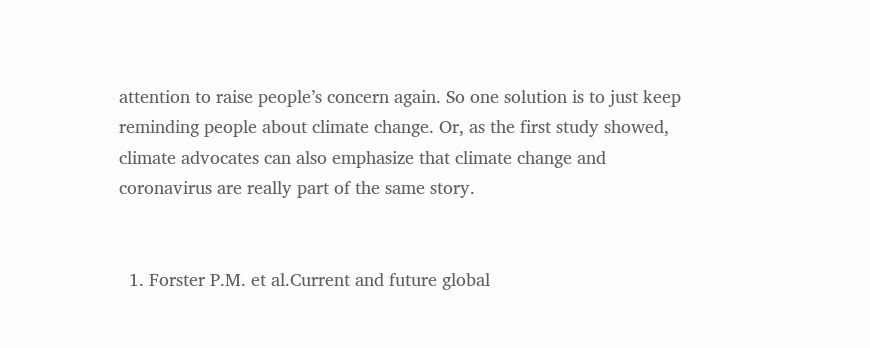attention to raise people’s concern again. So one solution is to just keep reminding people about climate change. Or, as the first study showed, climate advocates can also emphasize that climate change and coronavirus are really part of the same story.


  1. Forster P.M. et al.Current and future global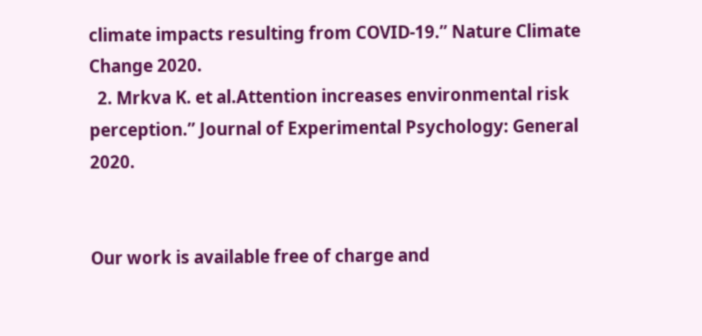climate impacts resulting from COVID-19.” Nature Climate Change 2020.
  2. Mrkva K. et al.Attention increases environmental risk perception.” Journal of Experimental Psychology: General 2020.


Our work is available free of charge and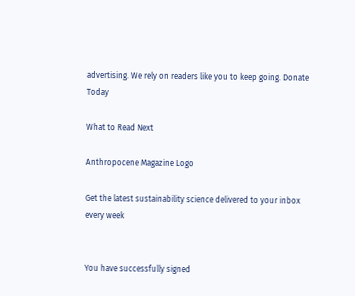advertising. We rely on readers like you to keep going. Donate Today

What to Read Next

Anthropocene Magazine Logo

Get the latest sustainability science delivered to your inbox every week


You have successfully signed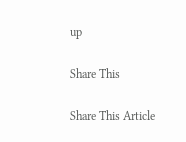up

Share This

Share This Article